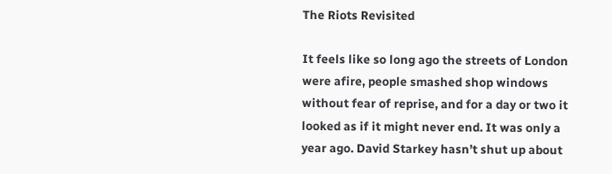The Riots Revisited

It feels like so long ago the streets of London were afire, people smashed shop windows without fear of reprise, and for a day or two it looked as if it might never end. It was only a year ago. David Starkey hasn’t shut up about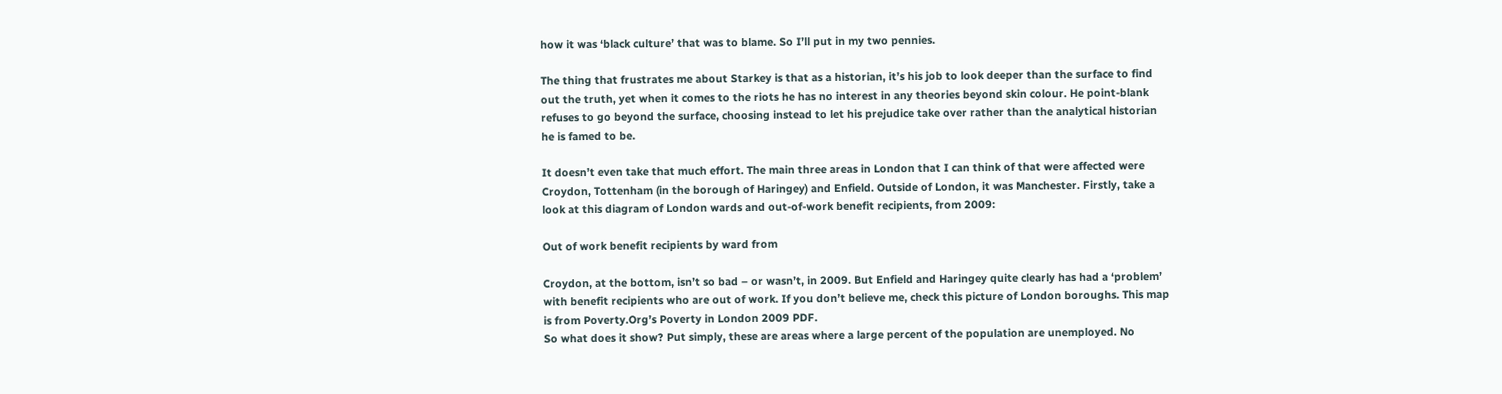how it was ‘black culture’ that was to blame. So I’ll put in my two pennies.

The thing that frustrates me about Starkey is that as a historian, it’s his job to look deeper than the surface to find out the truth, yet when it comes to the riots he has no interest in any theories beyond skin colour. He point-blank refuses to go beyond the surface, choosing instead to let his prejudice take over rather than the analytical historian he is famed to be.

It doesn’t even take that much effort. The main three areas in London that I can think of that were affected were Croydon, Tottenham (in the borough of Haringey) and Enfield. Outside of London, it was Manchester. Firstly, take a look at this diagram of London wards and out-of-work benefit recipients, from 2009:

Out of work benefit recipients by ward from

Croydon, at the bottom, isn’t so bad – or wasn’t, in 2009. But Enfield and Haringey quite clearly has had a ‘problem’ with benefit recipients who are out of work. If you don’t believe me, check this picture of London boroughs. This map is from Poverty.Org’s Poverty in London 2009 PDF.
So what does it show? Put simply, these are areas where a large percent of the population are unemployed. No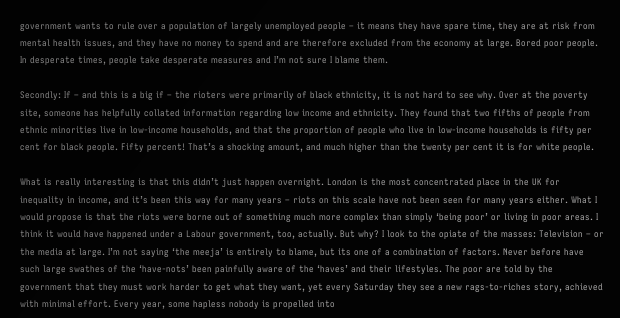government wants to rule over a population of largely unemployed people – it means they have spare time, they are at risk from mental health issues, and they have no money to spend and are therefore excluded from the economy at large. Bored poor people. In desperate times, people take desperate measures and I’m not sure I blame them.

Secondly: If – and this is a big if – the rioters were primarily of black ethnicity, it is not hard to see why. Over at the poverty site, someone has helpfully collated information regarding low income and ethnicity. They found that two fifths of people from ethnic minorities live in low-income households, and that the proportion of people who live in low-income households is fifty per cent for black people. Fifty percent! That’s a shocking amount, and much higher than the twenty per cent it is for white people.

What is really interesting is that this didn’t just happen overnight. London is the most concentrated place in the UK for inequality in income, and it’s been this way for many years – riots on this scale have not been seen for many years either. What I would propose is that the riots were borne out of something much more complex than simply ‘being poor’ or living in poor areas. I think it would have happened under a Labour government, too, actually. But why? I look to the opiate of the masses: Television – or the media at large. I’m not saying ‘the meeja’ is entirely to blame, but its one of a combination of factors. Never before have such large swathes of the ‘have-nots’ been painfully aware of the ‘haves’ and their lifestyles. The poor are told by the government that they must work harder to get what they want, yet every Saturday they see a new rags-to-riches story, achieved with minimal effort. Every year, some hapless nobody is propelled into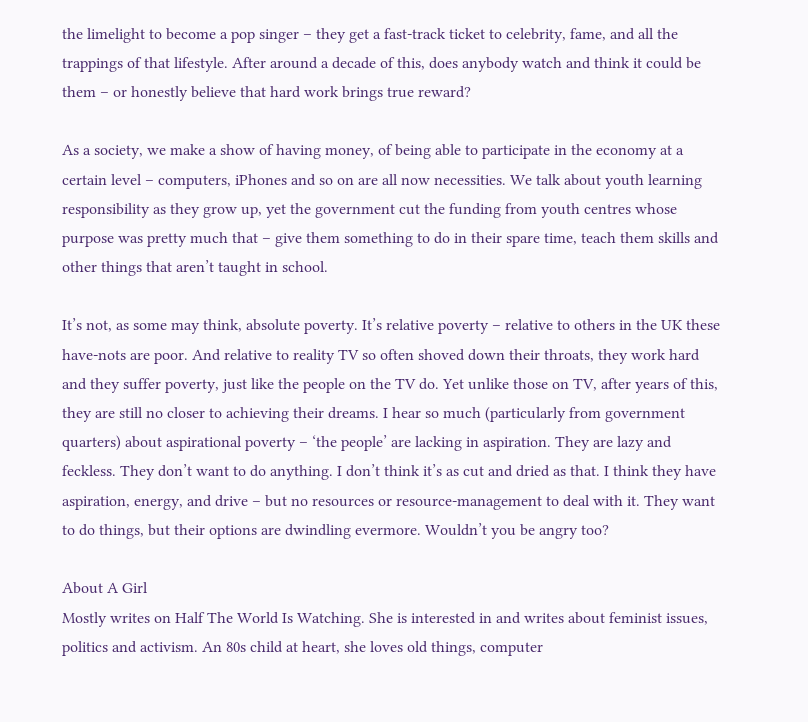the limelight to become a pop singer – they get a fast-track ticket to celebrity, fame, and all the trappings of that lifestyle. After around a decade of this, does anybody watch and think it could be them – or honestly believe that hard work brings true reward?

As a society, we make a show of having money, of being able to participate in the economy at a certain level – computers, iPhones and so on are all now necessities. We talk about youth learning responsibility as they grow up, yet the government cut the funding from youth centres whose purpose was pretty much that – give them something to do in their spare time, teach them skills and other things that aren’t taught in school.

It’s not, as some may think, absolute poverty. It’s relative poverty – relative to others in the UK these have-nots are poor. And relative to reality TV so often shoved down their throats, they work hard and they suffer poverty, just like the people on the TV do. Yet unlike those on TV, after years of this, they are still no closer to achieving their dreams. I hear so much (particularly from government quarters) about aspirational poverty – ‘the people’ are lacking in aspiration. They are lazy and feckless. They don’t want to do anything. I don’t think it’s as cut and dried as that. I think they have aspiration, energy, and drive – but no resources or resource-management to deal with it. They want to do things, but their options are dwindling evermore. Wouldn’t you be angry too?

About A Girl
Mostly writes on Half The World Is Watching. She is interested in and writes about feminist issues, politics and activism. An 80s child at heart, she loves old things, computer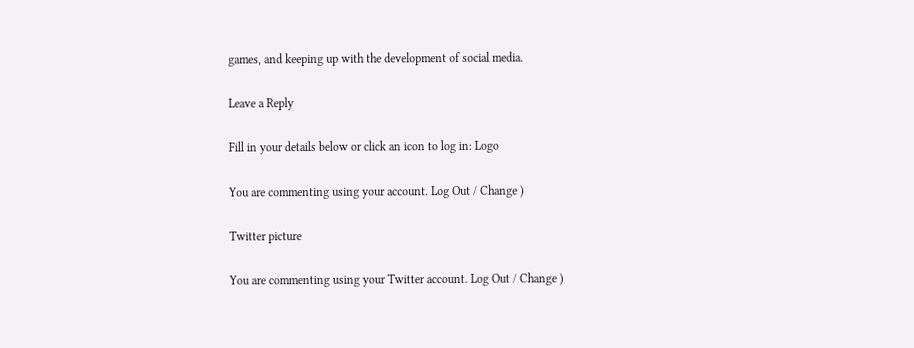games, and keeping up with the development of social media.

Leave a Reply

Fill in your details below or click an icon to log in: Logo

You are commenting using your account. Log Out / Change )

Twitter picture

You are commenting using your Twitter account. Log Out / Change )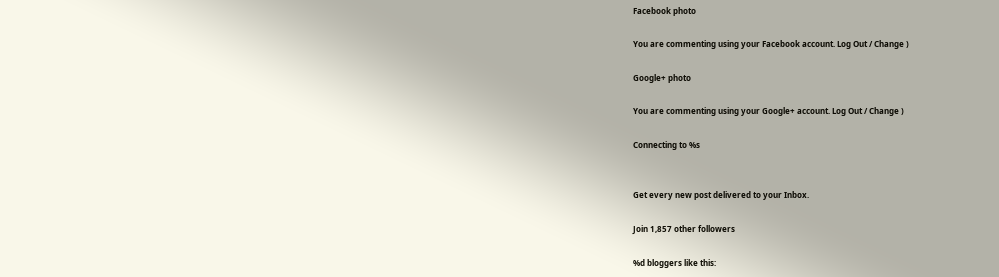Facebook photo

You are commenting using your Facebook account. Log Out / Change )

Google+ photo

You are commenting using your Google+ account. Log Out / Change )

Connecting to %s


Get every new post delivered to your Inbox.

Join 1,857 other followers

%d bloggers like this: